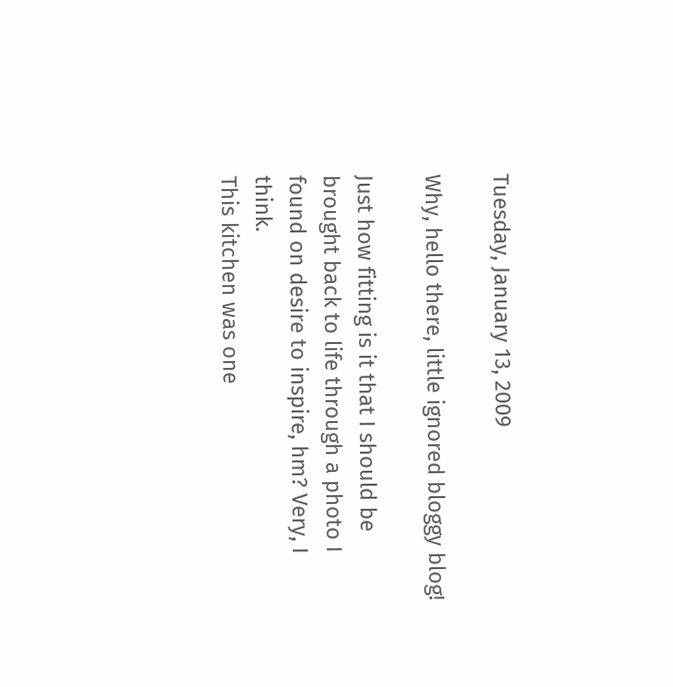Tuesday, January 13, 2009

Why, hello there, little ignored bloggy blog!

Just how fitting is it that I should be brought back to life through a photo I found on desire to inspire, hm? Very, I think.
This kitchen was one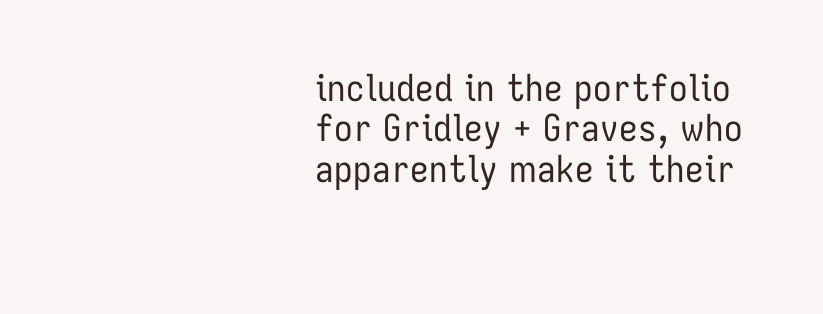included in the portfolio for Gridley + Graves, who apparently make it their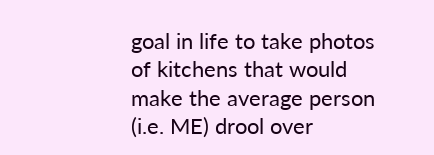goal in life to take photos of kitchens that would make the average person (i.e. ME) drool over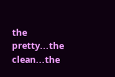the pretty...the clean...the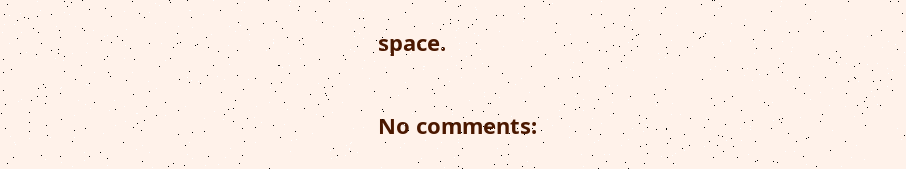space.

No comments: